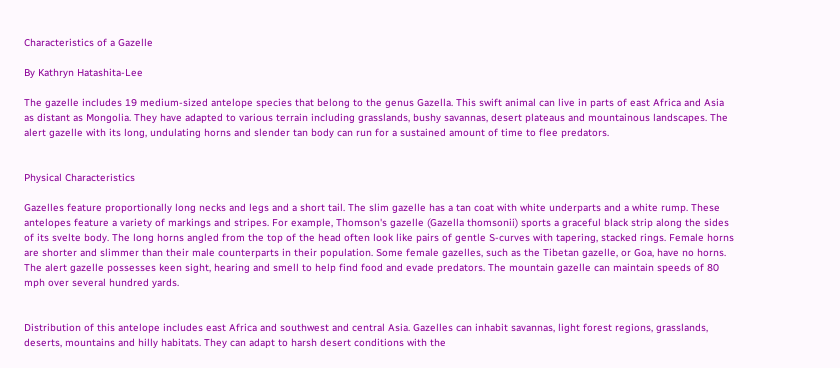Characteristics of a Gazelle

By Kathryn Hatashita-Lee

The gazelle includes 19 medium-sized antelope species that belong to the genus Gazella. This swift animal can live in parts of east Africa and Asia as distant as Mongolia. They have adapted to various terrain including grasslands, bushy savannas, desert plateaus and mountainous landscapes. The alert gazelle with its long, undulating horns and slender tan body can run for a sustained amount of time to flee predators.


Physical Characteristics

Gazelles feature proportionally long necks and legs and a short tail. The slim gazelle has a tan coat with white underparts and a white rump. These antelopes feature a variety of markings and stripes. For example, Thomson's gazelle (Gazella thomsonii) sports a graceful black strip along the sides of its svelte body. The long horns angled from the top of the head often look like pairs of gentle S-curves with tapering, stacked rings. Female horns are shorter and slimmer than their male counterparts in their population. Some female gazelles, such as the Tibetan gazelle, or Goa, have no horns. The alert gazelle possesses keen sight, hearing and smell to help find food and evade predators. The mountain gazelle can maintain speeds of 80 mph over several hundred yards.


Distribution of this antelope includes east Africa and southwest and central Asia. Gazelles can inhabit savannas, light forest regions, grasslands, deserts, mountains and hilly habitats. They can adapt to harsh desert conditions with the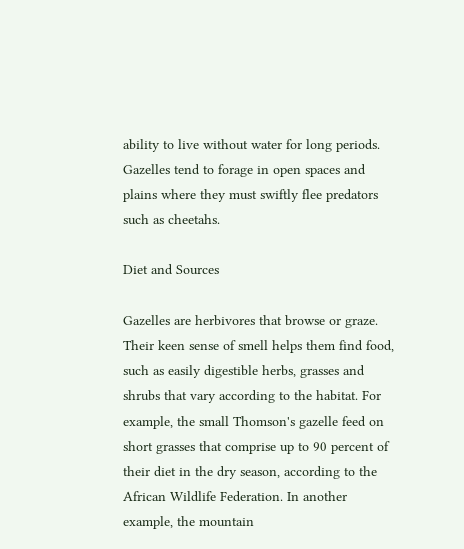ability to live without water for long periods. Gazelles tend to forage in open spaces and plains where they must swiftly flee predators such as cheetahs.

Diet and Sources

Gazelles are herbivores that browse or graze. Their keen sense of smell helps them find food, such as easily digestible herbs, grasses and shrubs that vary according to the habitat. For example, the small Thomson's gazelle feed on short grasses that comprise up to 90 percent of their diet in the dry season, according to the African Wildlife Federation. In another example, the mountain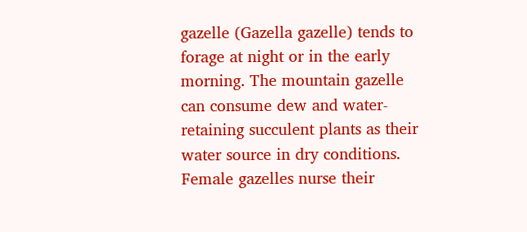gazelle (Gazella gazelle) tends to forage at night or in the early morning. The mountain gazelle can consume dew and water-retaining succulent plants as their water source in dry conditions. Female gazelles nurse their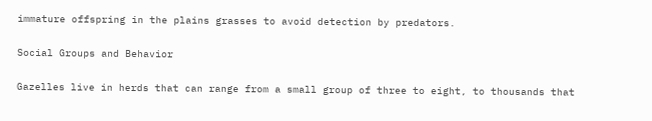immature offspring in the plains grasses to avoid detection by predators.

Social Groups and Behavior

Gazelles live in herds that can range from a small group of three to eight, to thousands that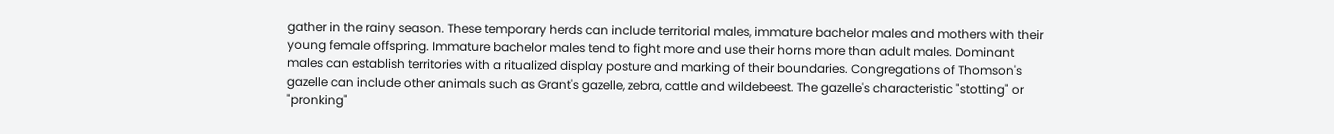gather in the rainy season. These temporary herds can include territorial males, immature bachelor males and mothers with their young female offspring. Immature bachelor males tend to fight more and use their horns more than adult males. Dominant males can establish territories with a ritualized display posture and marking of their boundaries. Congregations of Thomson's gazelle can include other animals such as Grant's gazelle, zebra, cattle and wildebeest. The gazelle's characteristic "stotting" or "pronking"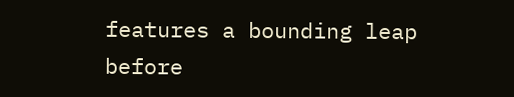features a bounding leap before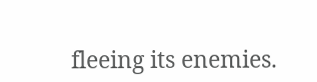fleeing its enemies.